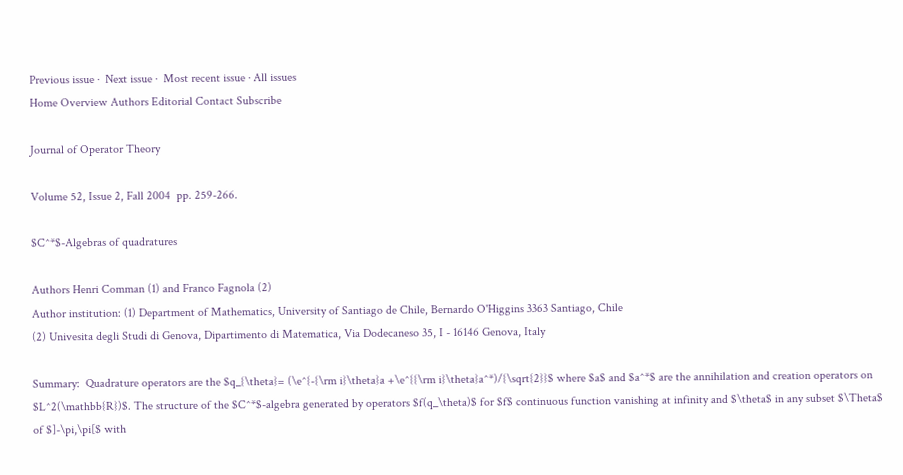Previous issue ·  Next issue ·  Most recent issue · All issues
Home Overview Authors Editorial Contact Subscribe

Journal of Operator Theory

Volume 52, Issue 2, Fall 2004  pp. 259-266.

$C^*$-Algebras of quadratures

Authors Henri Comman (1) and Franco Fagnola (2)
Author institution: (1) Department of Mathematics, University of Santiago de Chile, Bernardo O'Higgins 3363 Santiago, Chile
(2) Univesita degli Studi di Genova, Dipartimento di Matematica, Via Dodecaneso 35, I - 16146 Genova, Italy

Summary:  Quadrature operators are the $q_{\theta}= (\e^{-{\rm i}\theta}a +\e^{{\rm i}\theta}a^*)/{\sqrt{2}}$ where $a$ and $a^*$ are the annihilation and creation operators on $L^2(\mathbb{R})$. The structure of the $C^*$-algebra generated by operators $f(q_\theta)$ for $f$ continuous function vanishing at infinity and $\theta$ in any subset $\Theta$ of $]-\pi,\pi[$ with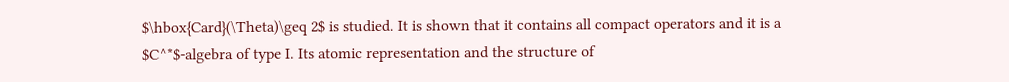$\hbox{Card}(\Theta)\geq 2$ is studied. It is shown that it contains all compact operators and it is a $C^*$-algebra of type I. Its atomic representation and the structure of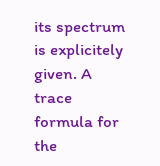its spectrum is explicitely given. A trace formula for the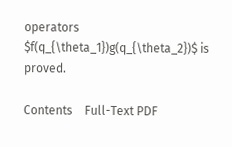operators $f(q_{\theta_1})g(q_{\theta_2})$ is proved.

Contents    Full-Text PDF